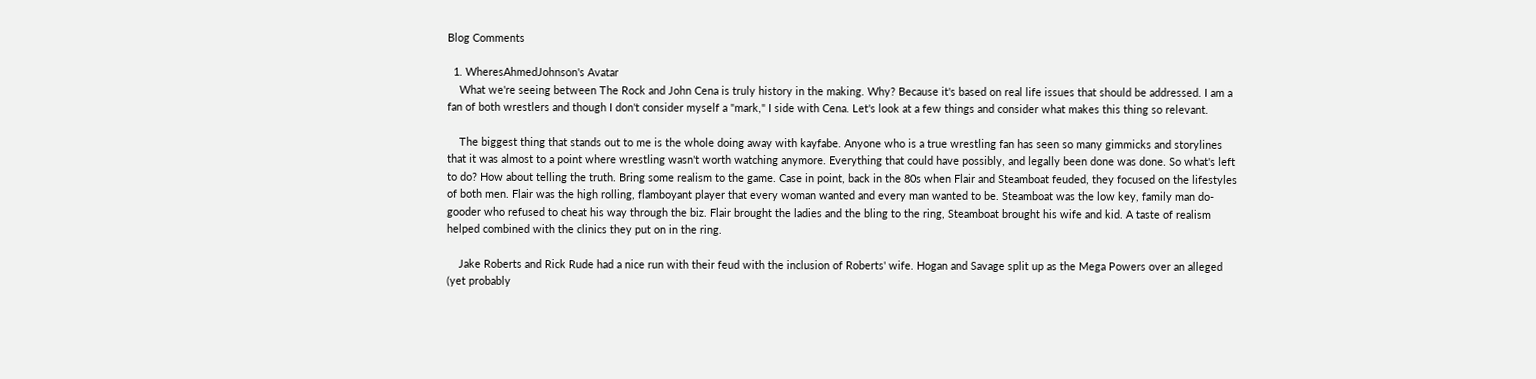Blog Comments

  1. WheresAhmedJohnson's Avatar
    What we're seeing between The Rock and John Cena is truly history in the making. Why? Because it's based on real life issues that should be addressed. I am a fan of both wrestlers and though I don't consider myself a "mark," I side with Cena. Let's look at a few things and consider what makes this thing so relevant.

    The biggest thing that stands out to me is the whole doing away with kayfabe. Anyone who is a true wrestling fan has seen so many gimmicks and storylines that it was almost to a point where wrestling wasn't worth watching anymore. Everything that could have possibly, and legally been done was done. So what's left to do? How about telling the truth. Bring some realism to the game. Case in point, back in the 80s when Flair and Steamboat feuded, they focused on the lifestyles of both men. Flair was the high rolling, flamboyant player that every woman wanted and every man wanted to be. Steamboat was the low key, family man do-gooder who refused to cheat his way through the biz. Flair brought the ladies and the bling to the ring, Steamboat brought his wife and kid. A taste of realism helped combined with the clinics they put on in the ring.

    Jake Roberts and Rick Rude had a nice run with their feud with the inclusion of Roberts' wife. Hogan and Savage split up as the Mega Powers over an alleged (yet probably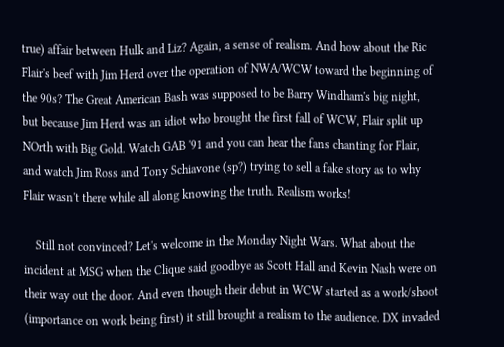true) affair between Hulk and Liz? Again, a sense of realism. And how about the Ric Flair's beef with Jim Herd over the operation of NWA/WCW toward the beginning of the 90s? The Great American Bash was supposed to be Barry Windham's big night, but because Jim Herd was an idiot who brought the first fall of WCW, Flair split up NOrth with Big Gold. Watch GAB '91 and you can hear the fans chanting for Flair, and watch Jim Ross and Tony Schiavone (sp?) trying to sell a fake story as to why Flair wasn't there while all along knowing the truth. Realism works!

    Still not convinced? Let's welcome in the Monday Night Wars. What about the incident at MSG when the Clique said goodbye as Scott Hall and Kevin Nash were on their way out the door. And even though their debut in WCW started as a work/shoot (importance on work being first) it still brought a realism to the audience. DX invaded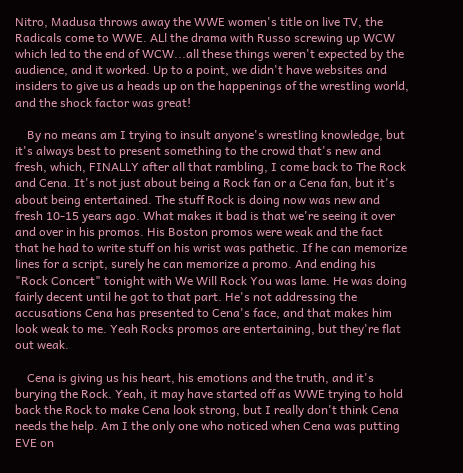Nitro, Madusa throws away the WWE women's title on live TV, the Radicals come to WWE. ALl the drama with Russo screwing up WCW which led to the end of WCW...all these things weren't expected by the audience, and it worked. Up to a point, we didn't have websites and insiders to give us a heads up on the happenings of the wrestling world, and the shock factor was great!

    By no means am I trying to insult anyone's wrestling knowledge, but it's always best to present something to the crowd that's new and fresh, which, FINALLY after all that rambling, I come back to The Rock and Cena. It's not just about being a Rock fan or a Cena fan, but it's about being entertained. The stuff Rock is doing now was new and fresh 10-15 years ago. What makes it bad is that we're seeing it over and over in his promos. His Boston promos were weak and the fact that he had to write stuff on his wrist was pathetic. If he can memorize lines for a script, surely he can memorize a promo. And ending his "Rock Concert" tonight with We Will Rock You was lame. He was doing fairly decent until he got to that part. He's not addressing the accusations Cena has presented to Cena's face, and that makes him look weak to me. Yeah Rocks promos are entertaining, but they're flat out weak.

    Cena is giving us his heart, his emotions and the truth, and it's burying the Rock. Yeah, it may have started off as WWE trying to hold back the Rock to make Cena look strong, but I really don't think Cena needs the help. Am I the only one who noticed when Cena was putting EVE on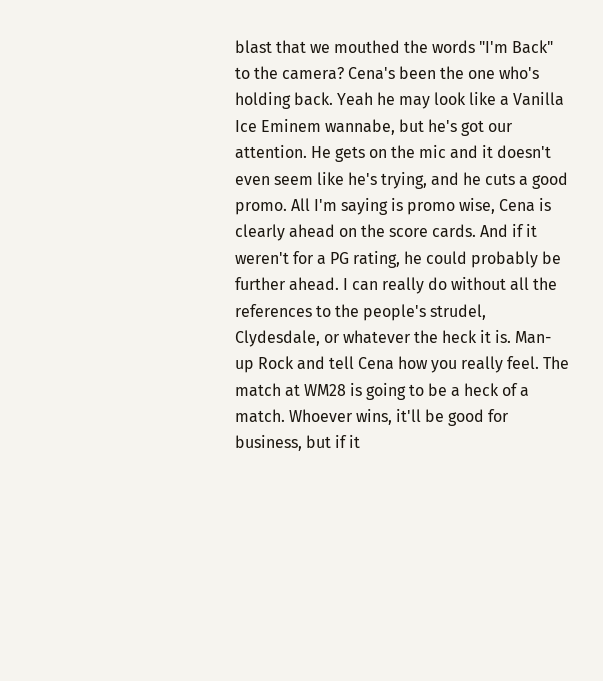blast that we mouthed the words "I'm Back" to the camera? Cena's been the one who's holding back. Yeah he may look like a Vanilla Ice Eminem wannabe, but he's got our attention. He gets on the mic and it doesn't even seem like he's trying, and he cuts a good promo. All I'm saying is promo wise, Cena is clearly ahead on the score cards. And if it weren't for a PG rating, he could probably be further ahead. I can really do without all the references to the people's strudel, Clydesdale, or whatever the heck it is. Man-up Rock and tell Cena how you really feel. The match at WM28 is going to be a heck of a match. Whoever wins, it'll be good for business, but if it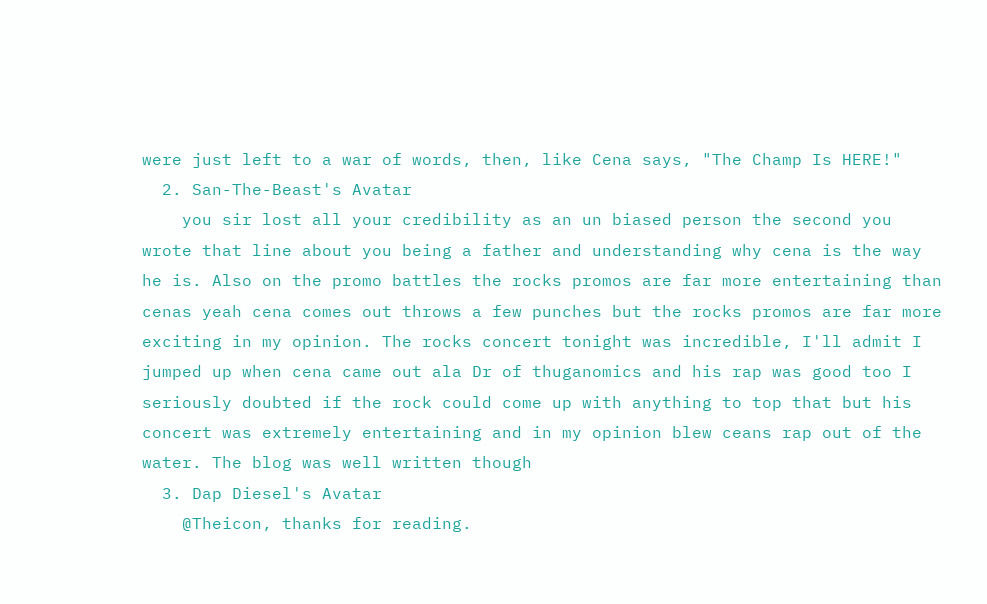were just left to a war of words, then, like Cena says, "The Champ Is HERE!"
  2. San-The-Beast's Avatar
    you sir lost all your credibility as an un biased person the second you wrote that line about you being a father and understanding why cena is the way he is. Also on the promo battles the rocks promos are far more entertaining than cenas yeah cena comes out throws a few punches but the rocks promos are far more exciting in my opinion. The rocks concert tonight was incredible, I'll admit I jumped up when cena came out ala Dr of thuganomics and his rap was good too I seriously doubted if the rock could come up with anything to top that but his concert was extremely entertaining and in my opinion blew ceans rap out of the water. The blog was well written though
  3. Dap Diesel's Avatar
    @Theicon, thanks for reading.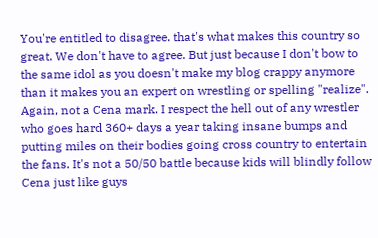You're entitled to disagree. that's what makes this country so great. We don't have to agree. But just because I don't bow to the same idol as you doesn't make my blog crappy anymore than it makes you an expert on wrestling or spelling "realize". Again, not a Cena mark. I respect the hell out of any wrestler who goes hard 360+ days a year taking insane bumps and putting miles on their bodies going cross country to entertain the fans. It's not a 50/50 battle because kids will blindly follow Cena just like guys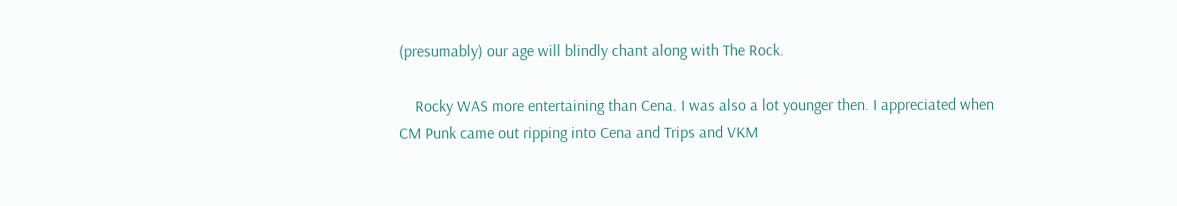(presumably) our age will blindly chant along with The Rock.

    Rocky WAS more entertaining than Cena. I was also a lot younger then. I appreciated when CM Punk came out ripping into Cena and Trips and VKM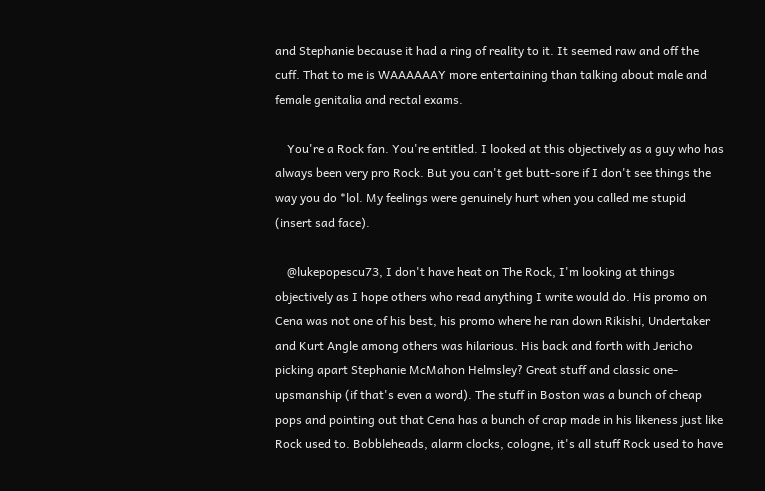and Stephanie because it had a ring of reality to it. It seemed raw and off the cuff. That to me is WAAAAAAY more entertaining than talking about male and female genitalia and rectal exams.

    You're a Rock fan. You're entitled. I looked at this objectively as a guy who has always been very pro Rock. But you can't get butt-sore if I don't see things the way you do *lol. My feelings were genuinely hurt when you called me stupid (insert sad face).

    @lukepopescu73, I don't have heat on The Rock, I'm looking at things objectively as I hope others who read anything I write would do. His promo on Cena was not one of his best, his promo where he ran down Rikishi, Undertaker and Kurt Angle among others was hilarious. His back and forth with Jericho picking apart Stephanie McMahon Helmsley? Great stuff and classic one-upsmanship (if that's even a word). The stuff in Boston was a bunch of cheap pops and pointing out that Cena has a bunch of crap made in his likeness just like Rock used to. Bobbleheads, alarm clocks, cologne, it's all stuff Rock used to have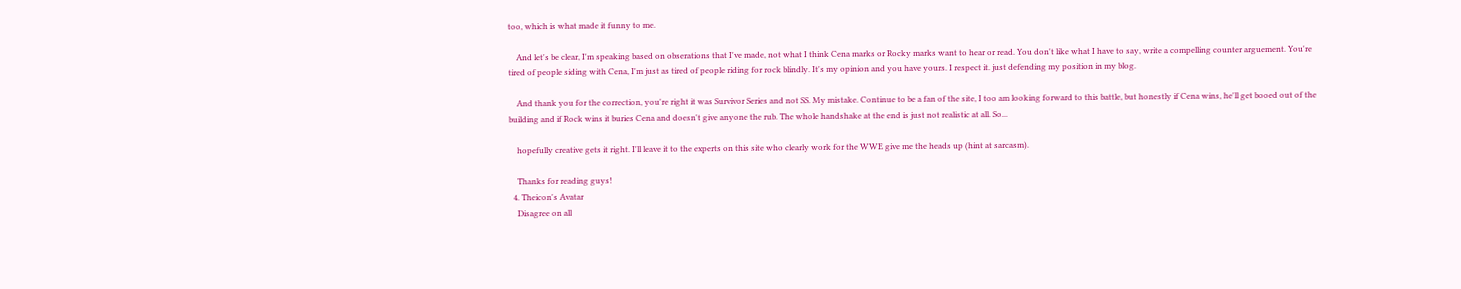too, which is what made it funny to me.

    And let's be clear, I'm speaking based on obserations that I've made, not what I think Cena marks or Rocky marks want to hear or read. You don't like what I have to say, write a compelling counter arguement. You're tired of people siding with Cena, I'm just as tired of people riding for rock blindly. It's my opinion and you have yours. I respect it. just defending my position in my blog.

    And thank you for the correction, you're right it was Survivor Series and not SS. My mistake. Continue to be a fan of the site, I too am looking forward to this battle, but honestly if Cena wins, he'll get booed out of the building and if Rock wins it buries Cena and doesn't give anyone the rub. The whole handshake at the end is just not realistic at all. So...

    hopefully creative gets it right. I'll leave it to the experts on this site who clearly work for the WWE give me the heads up (hint at sarcasm).

    Thanks for reading guys!
  4. Theicon's Avatar
    Disagree on all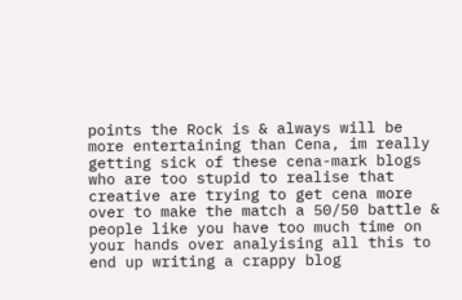points the Rock is & always will be more entertaining than Cena, im really getting sick of these cena-mark blogs who are too stupid to realise that creative are trying to get cena more over to make the match a 50/50 battle & people like you have too much time on your hands over analyising all this to end up writing a crappy blog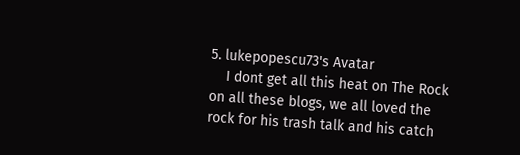5. lukepopescu73's Avatar
    I dont get all this heat on The Rock on all these blogs, we all loved the rock for his trash talk and his catch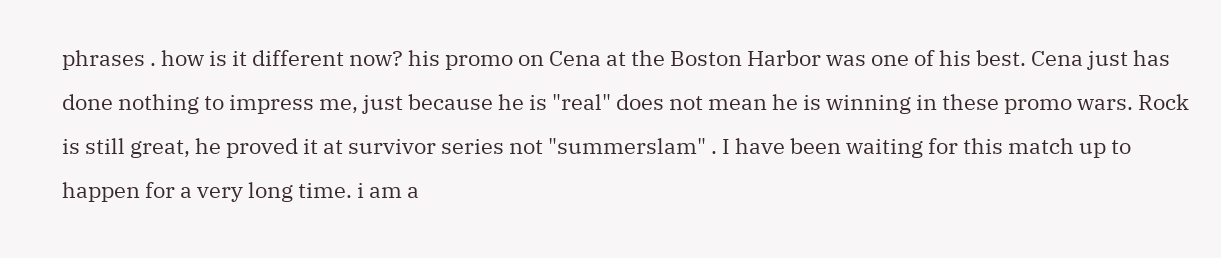phrases . how is it different now? his promo on Cena at the Boston Harbor was one of his best. Cena just has done nothing to impress me, just because he is "real" does not mean he is winning in these promo wars. Rock is still great, he proved it at survivor series not "summerslam" . I have been waiting for this match up to happen for a very long time. i am a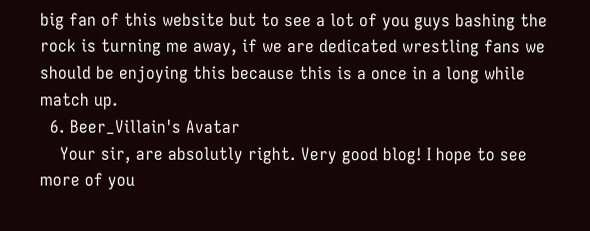big fan of this website but to see a lot of you guys bashing the rock is turning me away, if we are dedicated wrestling fans we should be enjoying this because this is a once in a long while match up.
  6. Beer_Villain's Avatar
    Your sir, are absolutly right. Very good blog! I hope to see more of you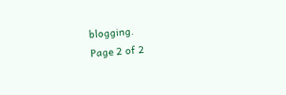blogging.
Page 2 of 2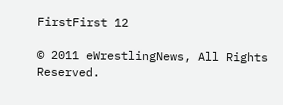FirstFirst 12

© 2011 eWrestlingNews, All Rights Reserved.